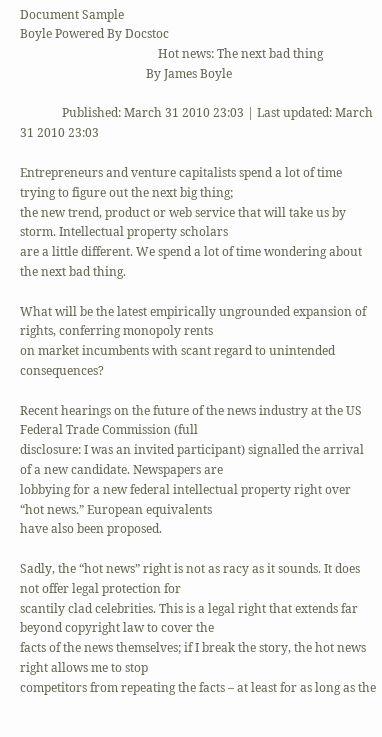Document Sample
Boyle Powered By Docstoc
                                              Hot news: The next bad thing
                                          By James Boyle

              Published: March 31 2010 23:03 | Last updated: March 31 2010 23:03

Entrepreneurs and venture capitalists spend a lot of time trying to figure out the next big thing;
the new trend, product or web service that will take us by storm. Intellectual property scholars
are a little different. We spend a lot of time wondering about the next bad thing.

What will be the latest empirically ungrounded expansion of rights, conferring monopoly rents
on market incumbents with scant regard to unintended consequences?

Recent hearings on the future of the news industry at the US Federal Trade Commission (full
disclosure: I was an invited participant) signalled the arrival of a new candidate. Newspapers are
lobbying for a new federal intellectual property right over “hot news.” European equivalents
have also been proposed.

Sadly, the “hot news” right is not as racy as it sounds. It does not offer legal protection for
scantily clad celebrities. This is a legal right that extends far beyond copyright law to cover the
facts of the news themselves; if I break the story, the hot news right allows me to stop
competitors from repeating the facts – at least for as long as the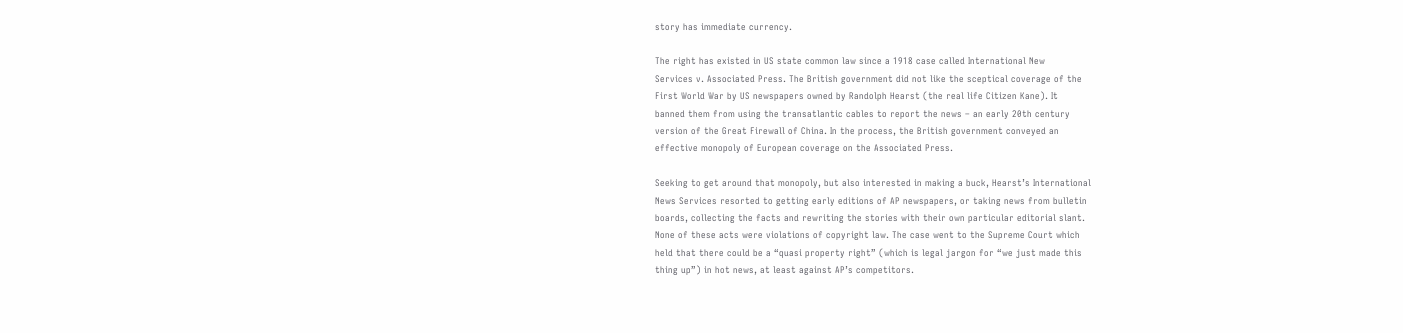story has immediate currency.

The right has existed in US state common law since a 1918 case called International New
Services v. Associated Press. The British government did not like the sceptical coverage of the
First World War by US newspapers owned by Randolph Hearst (the real life Citizen Kane). It
banned them from using the transatlantic cables to report the news – an early 20th century
version of the Great Firewall of China. In the process, the British government conveyed an
effective monopoly of European coverage on the Associated Press.

Seeking to get around that monopoly, but also interested in making a buck, Hearst’s International
News Services resorted to getting early editions of AP newspapers, or taking news from bulletin
boards, collecting the facts and rewriting the stories with their own particular editorial slant.
None of these acts were violations of copyright law. The case went to the Supreme Court which
held that there could be a “quasi property right” (which is legal jargon for “we just made this
thing up”) in hot news, at least against AP’s competitors.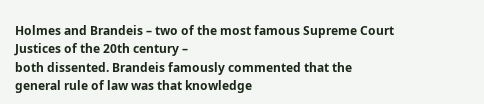Holmes and Brandeis – two of the most famous Supreme Court Justices of the 20th century –
both dissented. Brandeis famously commented that the general rule of law was that knowledge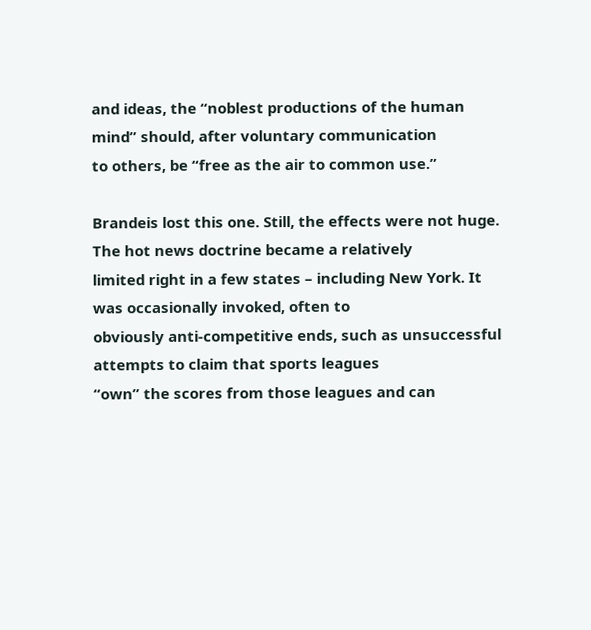and ideas, the “noblest productions of the human mind” should, after voluntary communication
to others, be “free as the air to common use.”

Brandeis lost this one. Still, the effects were not huge. The hot news doctrine became a relatively
limited right in a few states – including New York. It was occasionally invoked, often to
obviously anti-competitive ends, such as unsuccessful attempts to claim that sports leagues
“own” the scores from those leagues and can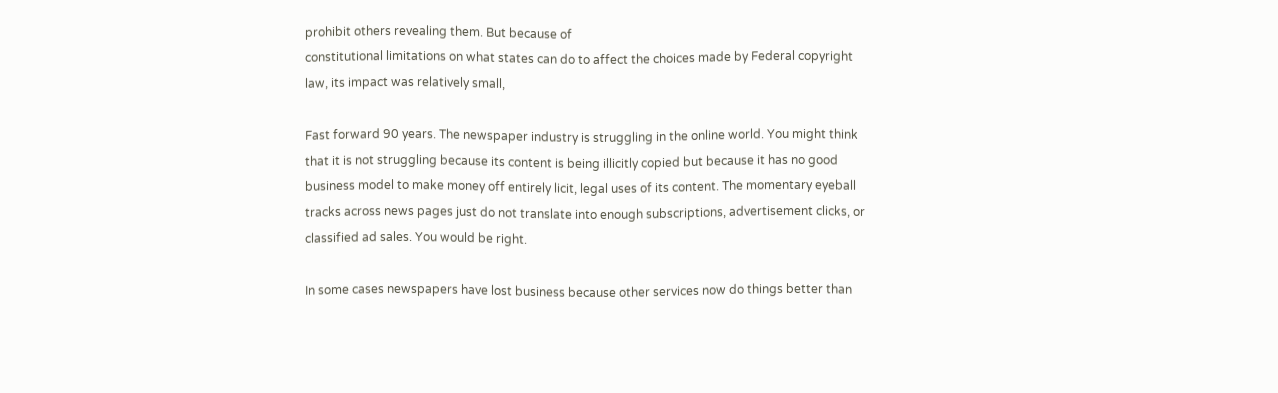prohibit others revealing them. But because of
constitutional limitations on what states can do to affect the choices made by Federal copyright
law, its impact was relatively small,

Fast forward 90 years. The newspaper industry is struggling in the online world. You might think
that it is not struggling because its content is being illicitly copied but because it has no good
business model to make money off entirely licit, legal uses of its content. The momentary eyeball
tracks across news pages just do not translate into enough subscriptions, advertisement clicks, or
classified ad sales. You would be right.

In some cases newspapers have lost business because other services now do things better than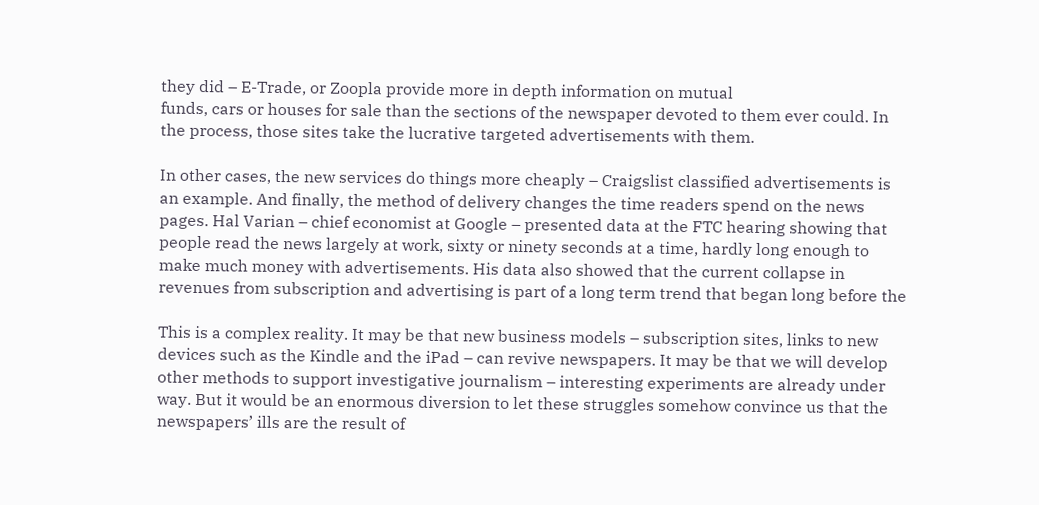they did – E-Trade, or Zoopla provide more in depth information on mutual
funds, cars or houses for sale than the sections of the newspaper devoted to them ever could. In
the process, those sites take the lucrative targeted advertisements with them.

In other cases, the new services do things more cheaply – Craigslist classified advertisements is
an example. And finally, the method of delivery changes the time readers spend on the news
pages. Hal Varian – chief economist at Google – presented data at the FTC hearing showing that
people read the news largely at work, sixty or ninety seconds at a time, hardly long enough to
make much money with advertisements. His data also showed that the current collapse in
revenues from subscription and advertising is part of a long term trend that began long before the

This is a complex reality. It may be that new business models – subscription sites, links to new
devices such as the Kindle and the iPad – can revive newspapers. It may be that we will develop
other methods to support investigative journalism – interesting experiments are already under
way. But it would be an enormous diversion to let these struggles somehow convince us that the
newspapers’ ills are the result of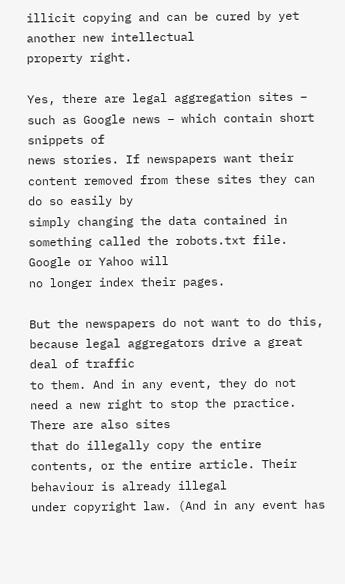illicit copying and can be cured by yet another new intellectual
property right.

Yes, there are legal aggregation sites – such as Google news – which contain short snippets of
news stories. If newspapers want their content removed from these sites they can do so easily by
simply changing the data contained in something called the robots.txt file. Google or Yahoo will
no longer index their pages.

But the newspapers do not want to do this, because legal aggregators drive a great deal of traffic
to them. And in any event, they do not need a new right to stop the practice. There are also sites
that do illegally copy the entire contents, or the entire article. Their behaviour is already illegal
under copyright law. (And in any event has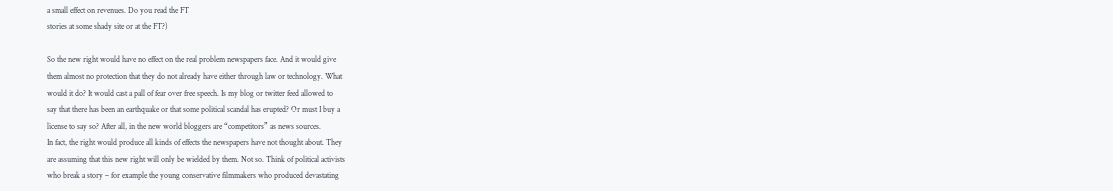a small effect on revenues. Do you read the FT
stories at some shady site or at the FT?)

So the new right would have no effect on the real problem newspapers face. And it would give
them almost no protection that they do not already have either through law or technology. What
would it do? It would cast a pall of fear over free speech. Is my blog or twitter feed allowed to
say that there has been an earthquake or that some political scandal has erupted? Or must I buy a
license to say so? After all, in the new world bloggers are “competitors” as news sources.
In fact, the right would produce all kinds of effects the newspapers have not thought about. They
are assuming that this new right will only be wielded by them. Not so. Think of political activists
who break a story – for example the young conservative filmmakers who produced devastating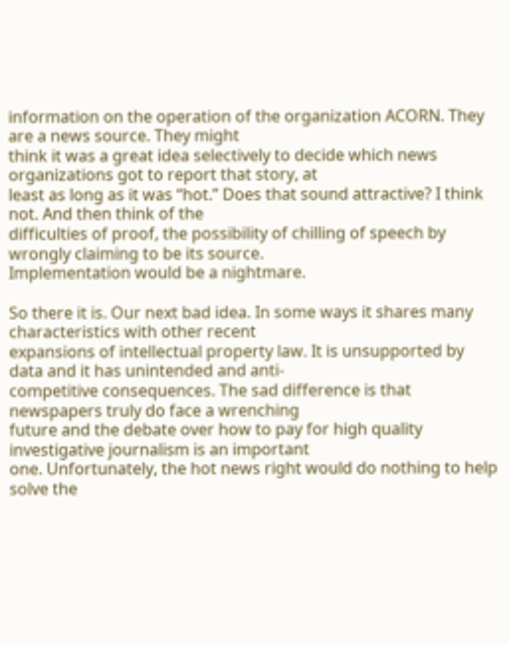information on the operation of the organization ACORN. They are a news source. They might
think it was a great idea selectively to decide which news organizations got to report that story, at
least as long as it was “hot.” Does that sound attractive? I think not. And then think of the
difficulties of proof, the possibility of chilling of speech by wrongly claiming to be its source.
Implementation would be a nightmare.

So there it is. Our next bad idea. In some ways it shares many characteristics with other recent
expansions of intellectual property law. It is unsupported by data and it has unintended and anti-
competitive consequences. The sad difference is that newspapers truly do face a wrenching
future and the debate over how to pay for high quality investigative journalism is an important
one. Unfortunately, the hot news right would do nothing to help solve the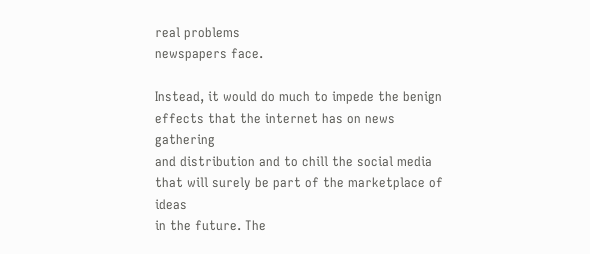real problems
newspapers face.

Instead, it would do much to impede the benign effects that the internet has on news gathering
and distribution and to chill the social media that will surely be part of the marketplace of ideas
in the future. The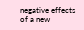negative effects of a new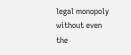legal monopoly without even the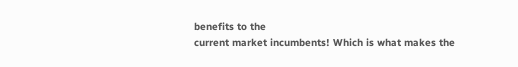benefits to the
current market incumbents! Which is what makes the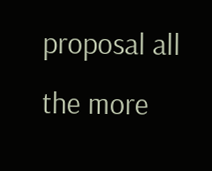proposal all the more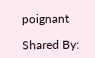poignant

Shared By: